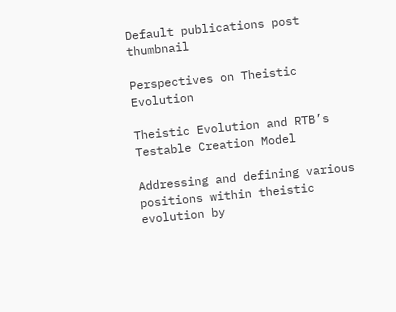Default publications post thumbnail

Perspectives on Theistic Evolution

Theistic Evolution and RTB’s Testable Creation Model

Addressing and defining various positions within theistic evolution by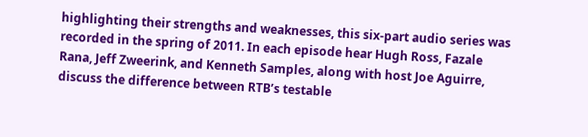highlighting their strengths and weaknesses, this six-part audio series was recorded in the spring of 2011. In each episode hear Hugh Ross, Fazale Rana, Jeff Zweerink, and Kenneth Samples, along with host Joe Aguirre, discuss the difference between RTB’s testable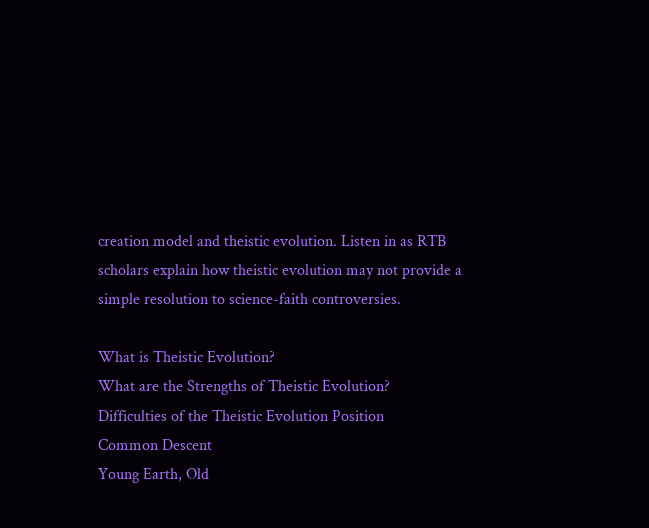creation model and theistic evolution. Listen in as RTB scholars explain how theistic evolution may not provide a simple resolution to science-faith controversies.

What is Theistic Evolution?
What are the Strengths of Theistic Evolution?
Difficulties of the Theistic Evolution Position
Common Descent
Young Earth, Old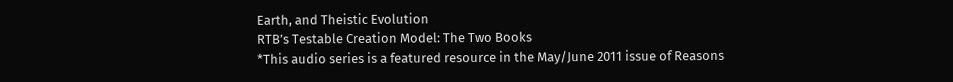Earth, and Theistic Evolution
RTB’s Testable Creation Model: The Two Books
*This audio series is a featured resource in the May/June 2011 issue of Reasons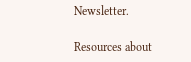Newsletter.

Resources about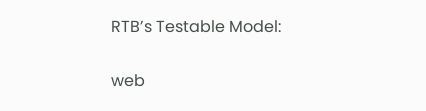RTB’s Testable Model:

web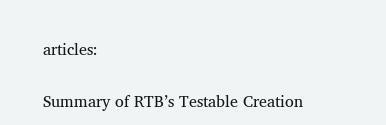articles:

Summary of RTB’s Testable Creation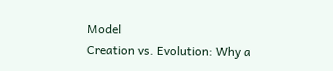Model
Creation vs. Evolution: Why a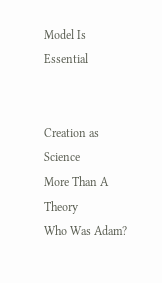Model Is Essential


Creation as Science
More Than A Theory
Who Was Adam?